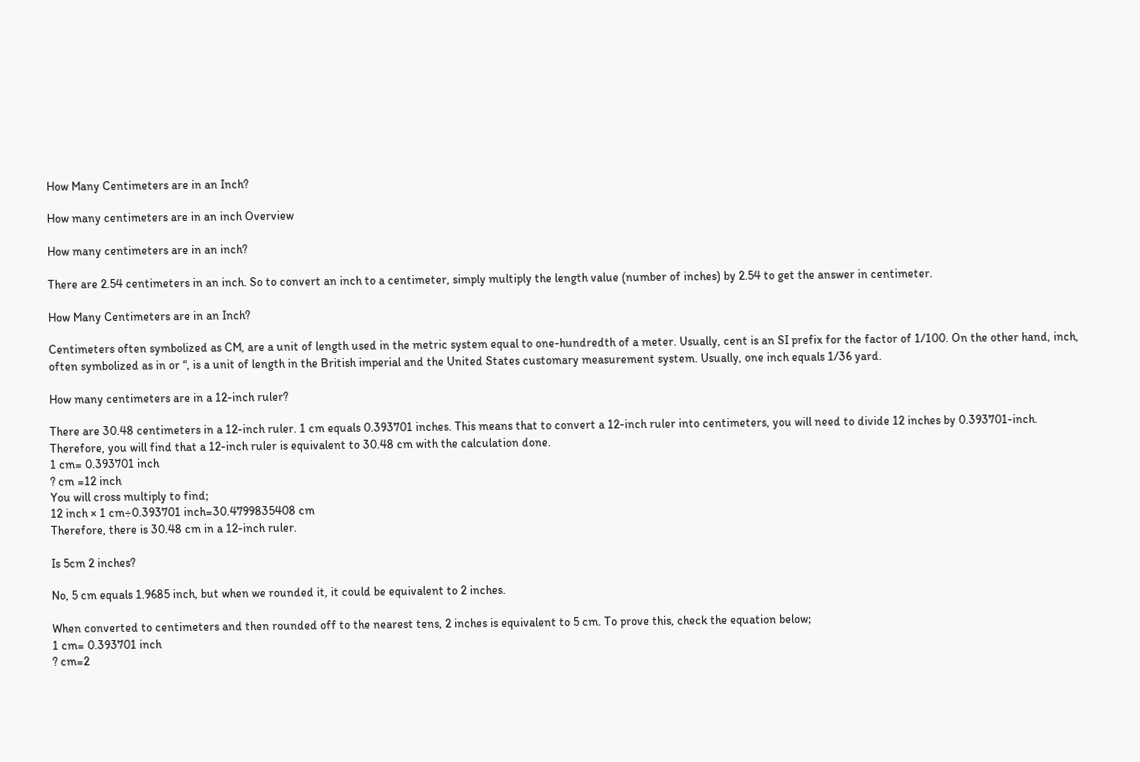How Many Centimeters are in an Inch?

How many centimeters are in an inch Overview

How many centimeters are in an inch?

There are 2.54 centimeters in an inch. So to convert an inch to a centimeter, simply multiply the length value (number of inches) by 2.54 to get the answer in centimeter.

How Many Centimeters are in an Inch?

Centimeters often symbolized as CM, are a unit of length used in the metric system equal to one-hundredth of a meter. Usually, cent is an SI prefix for the factor of 1/100. On the other hand, inch, often symbolized as in or “, is a unit of length in the British imperial and the United States customary measurement system. Usually, one inch equals 1/36 yard.

How many centimeters are in a 12-inch ruler?

There are 30.48 centimeters in a 12-inch ruler. 1 cm equals 0.393701 inches. This means that to convert a 12-inch ruler into centimeters, you will need to divide 12 inches by 0.393701-inch. Therefore, you will find that a 12-inch ruler is equivalent to 30.48 cm with the calculation done.
1 cm= 0.393701 inch
? cm =12 inch
You will cross multiply to find;
12 inch × 1 cm÷0.393701 inch=30.4799835408 cm
Therefore, there is 30.48 cm in a 12-inch ruler.

Is 5cm 2 inches?

No, 5 cm equals 1.9685 inch, but when we rounded it, it could be equivalent to 2 inches.

When converted to centimeters and then rounded off to the nearest tens, 2 inches is equivalent to 5 cm. To prove this, check the equation below;
1 cm= 0.393701 inch
? cm=2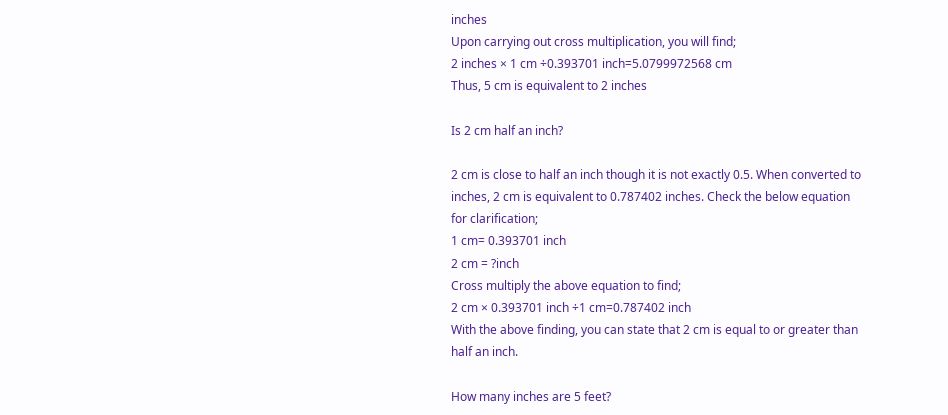inches
Upon carrying out cross multiplication, you will find;
2 inches × 1 cm ÷0.393701 inch=5.0799972568 cm
Thus, 5 cm is equivalent to 2 inches

Is 2 cm half an inch?

2 cm is close to half an inch though it is not exactly 0.5. When converted to inches, 2 cm is equivalent to 0.787402 inches. Check the below equation for clarification;
1 cm= 0.393701 inch
2 cm = ?inch
Cross multiply the above equation to find;
2 cm × 0.393701 inch ÷1 cm=0.787402 inch
With the above finding, you can state that 2 cm is equal to or greater than half an inch.

How many inches are 5 feet?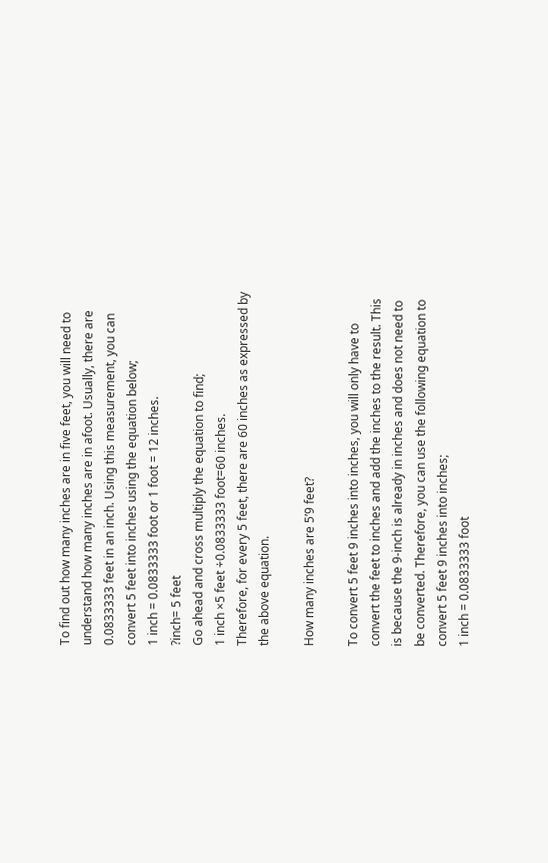To find out how many inches are in five feet, you will need to understand how many inches are in afoot. Usually, there are 0.0833333 feet in an inch. Using this measurement, you can convert 5 feet into inches using the equation below;
1 inch = 0.0833333 foot or 1 foot = 12 inches.
?inch= 5 feet
Go ahead and cross multiply the equation to find;
1 inch ×5 feet ÷0.0833333 foot=60 inches.
Therefore, for every 5 feet, there are 60 inches as expressed by the above equation.

How many inches are 5’9 feet?

To convert 5 feet 9 inches into inches, you will only have to convert the feet to inches and add the inches to the result. This is because the 9-inch is already in inches and does not need to be converted. Therefore, you can use the following equation to convert 5 feet 9 inches into inches;
1 inch = 0.0833333 foot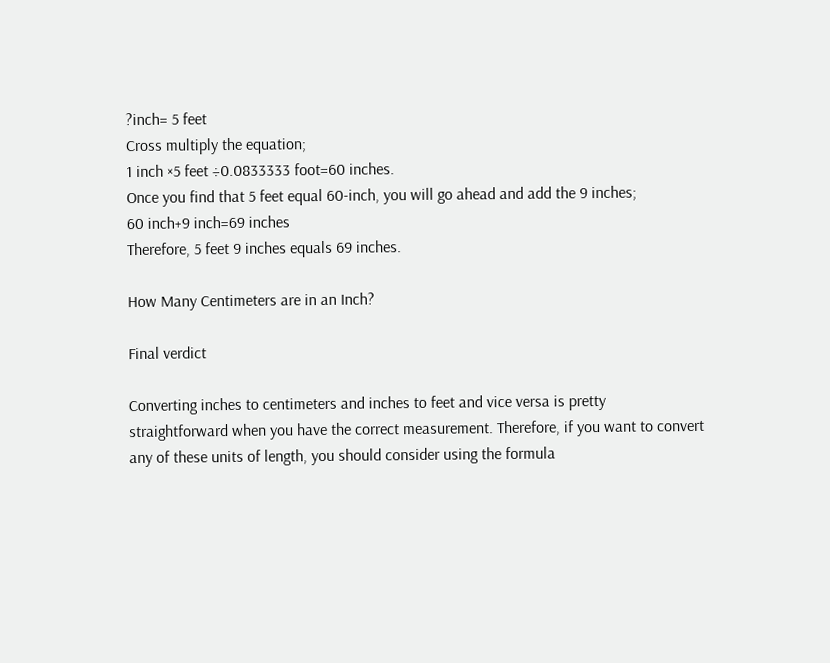?inch= 5 feet
Cross multiply the equation;
1 inch ×5 feet ÷0.0833333 foot=60 inches.
Once you find that 5 feet equal 60-inch, you will go ahead and add the 9 inches;
60 inch+9 inch=69 inches
Therefore, 5 feet 9 inches equals 69 inches.

How Many Centimeters are in an Inch?

Final verdict

Converting inches to centimeters and inches to feet and vice versa is pretty straightforward when you have the correct measurement. Therefore, if you want to convert any of these units of length, you should consider using the formula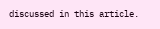discussed in this article.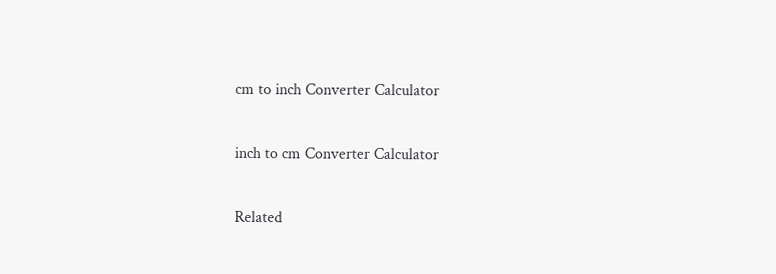cm to inch Converter Calculator

inch to cm Converter Calculator

Related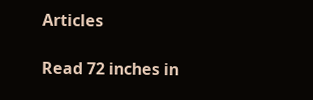Articles

Read 72 inches in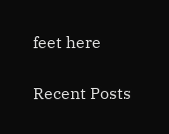feet here

Recent Posts